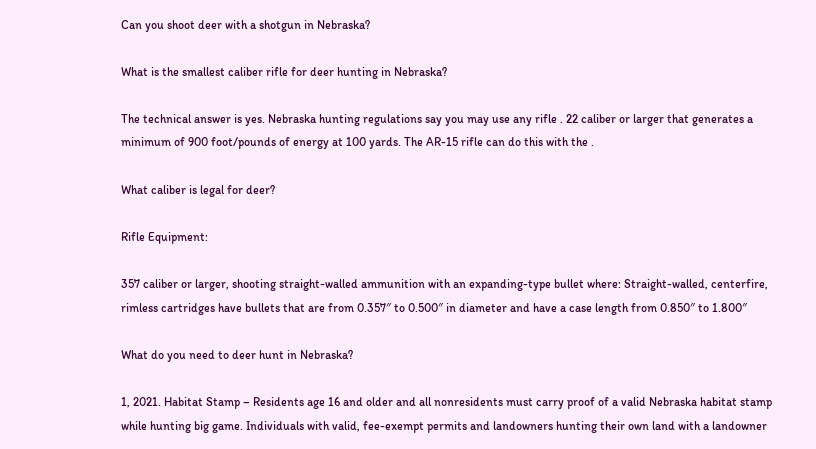Can you shoot deer with a shotgun in Nebraska?

What is the smallest caliber rifle for deer hunting in Nebraska?

The technical answer is yes. Nebraska hunting regulations say you may use any rifle . 22 caliber or larger that generates a minimum of 900 foot/pounds of energy at 100 yards. The AR-15 rifle can do this with the .

What caliber is legal for deer?

Rifle Equipment:

357 caliber or larger, shooting straight-walled ammunition with an expanding-type bullet where: Straight-walled, centerfire, rimless cartridges have bullets that are from 0.357″ to 0.500″ in diameter and have a case length from 0.850″ to 1.800″

What do you need to deer hunt in Nebraska?

1, 2021. Habitat Stamp – Residents age 16 and older and all nonresidents must carry proof of a valid Nebraska habitat stamp while hunting big game. Individuals with valid, fee-exempt permits and landowners hunting their own land with a landowner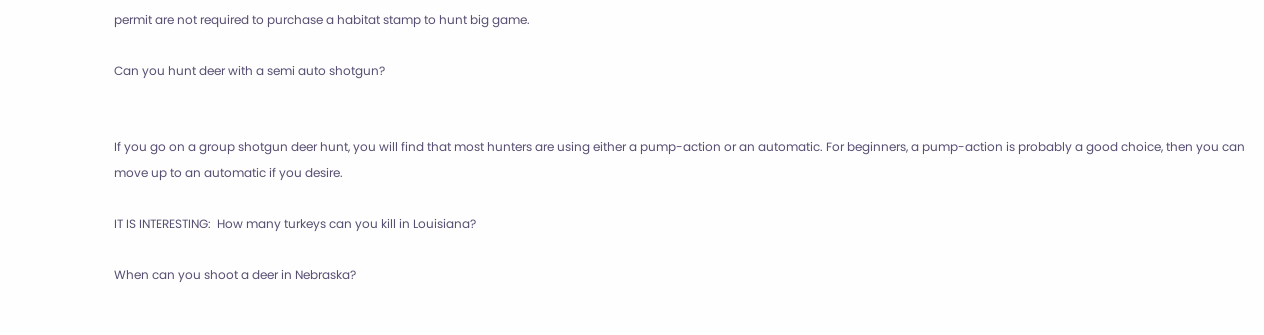permit are not required to purchase a habitat stamp to hunt big game.

Can you hunt deer with a semi auto shotgun?


If you go on a group shotgun deer hunt, you will find that most hunters are using either a pump-action or an automatic. For beginners, a pump-action is probably a good choice, then you can move up to an automatic if you desire.

IT IS INTERESTING:  How many turkeys can you kill in Louisiana?

When can you shoot a deer in Nebraska?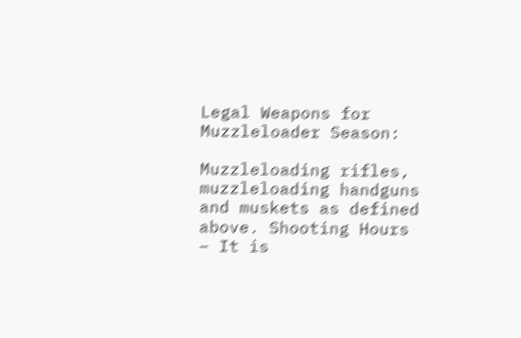Legal Weapons for Muzzleloader Season:

Muzzleloading rifles, muzzleloading handguns and muskets as defined above. Shooting Hours – It is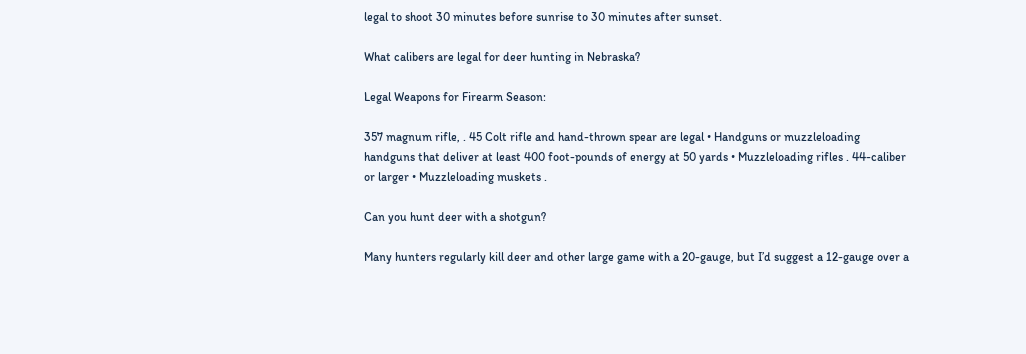legal to shoot 30 minutes before sunrise to 30 minutes after sunset.

What calibers are legal for deer hunting in Nebraska?

Legal Weapons for Firearm Season:

357 magnum rifle, . 45 Colt rifle and hand-thrown spear are legal • Handguns or muzzleloading handguns that deliver at least 400 foot-pounds of energy at 50 yards • Muzzleloading rifles . 44-caliber or larger • Muzzleloading muskets .

Can you hunt deer with a shotgun?

Many hunters regularly kill deer and other large game with a 20-gauge, but I’d suggest a 12-gauge over a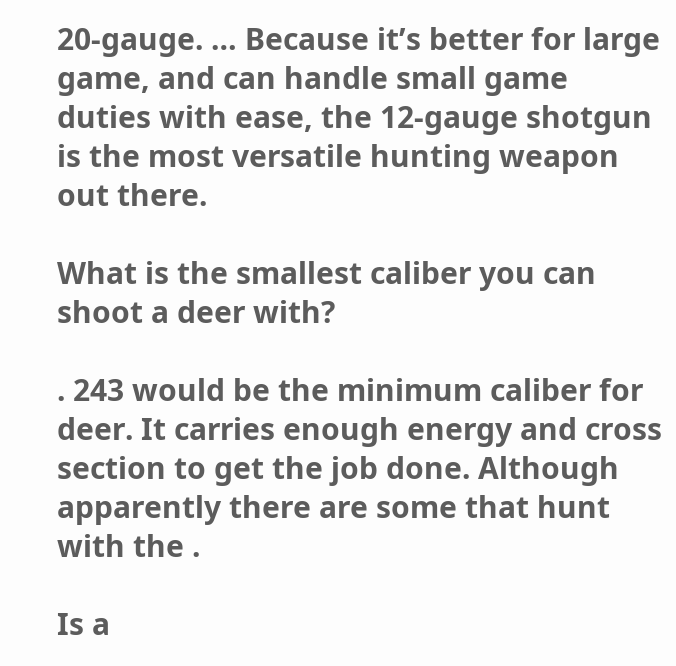20-gauge. … Because it’s better for large game, and can handle small game duties with ease, the 12-gauge shotgun is the most versatile hunting weapon out there.

What is the smallest caliber you can shoot a deer with?

. 243 would be the minimum caliber for deer. It carries enough energy and cross section to get the job done. Although apparently there are some that hunt with the .

Is a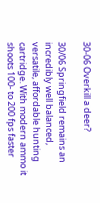30-06 Overkill a deer?

30/06 Springfield remains an incredibly well balanced, versatile, affordable hunting cartridge. With modern ammo it shoots 100- to 200 fps faster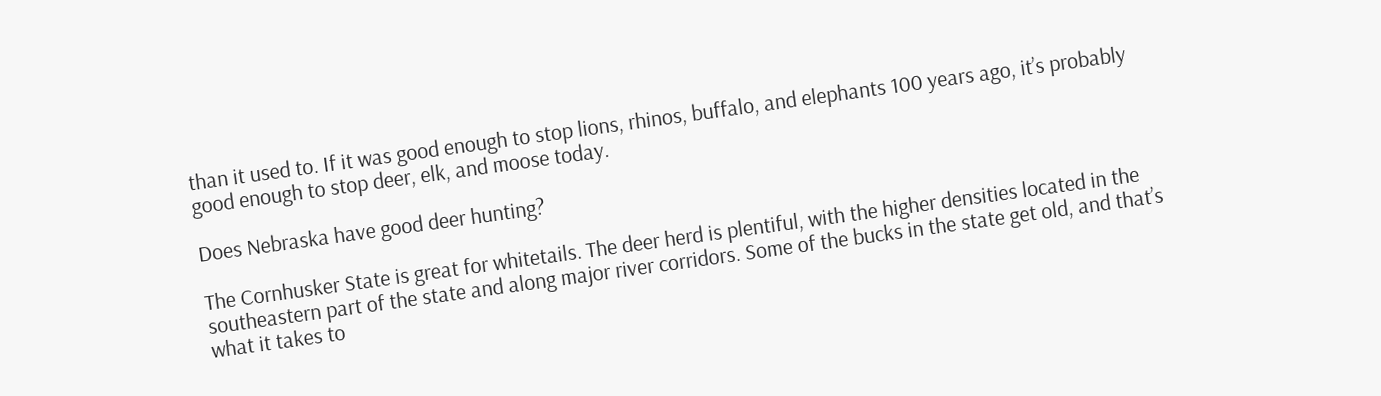than it used to. If it was good enough to stop lions, rhinos, buffalo, and elephants 100 years ago, it’s probably good enough to stop deer, elk, and moose today.

Does Nebraska have good deer hunting?

The Cornhusker State is great for whitetails. The deer herd is plentiful, with the higher densities located in the southeastern part of the state and along major river corridors. Some of the bucks in the state get old, and that’s what it takes to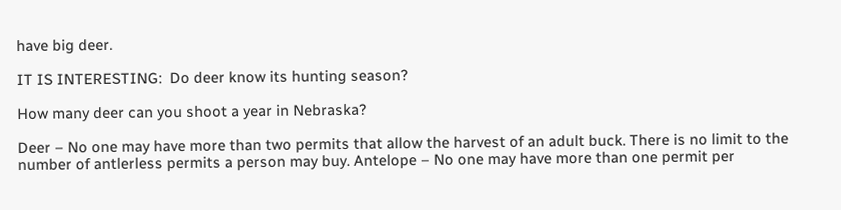have big deer.

IT IS INTERESTING:  Do deer know its hunting season?

How many deer can you shoot a year in Nebraska?

Deer – No one may have more than two permits that allow the harvest of an adult buck. There is no limit to the number of antlerless permits a person may buy. Antelope – No one may have more than one permit per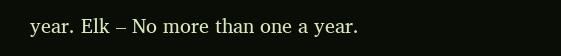year. Elk – No more than one a year.